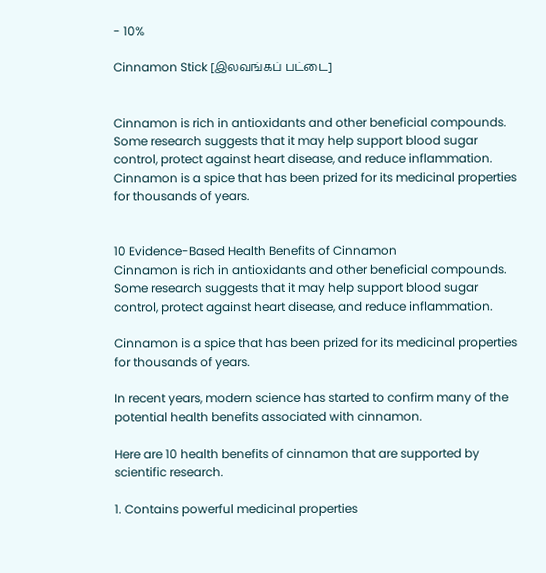- 10%

Cinnamon Stick [இலவங்கப் பட்டை]


Cinnamon is rich in antioxidants and other beneficial compounds. Some research suggests that it may help support blood sugar control, protect against heart disease, and reduce inflammation. Cinnamon is a spice that has been prized for its medicinal properties for thousands of years.


10 Evidence-Based Health Benefits of Cinnamon
Cinnamon is rich in antioxidants and other beneficial compounds. Some research suggests that it may help support blood sugar control, protect against heart disease, and reduce inflammation.

Cinnamon is a spice that has been prized for its medicinal properties for thousands of years.

In recent years, modern science has started to confirm many of the potential health benefits associated with cinnamon.

Here are 10 health benefits of cinnamon that are supported by scientific research.

1. Contains powerful medicinal properties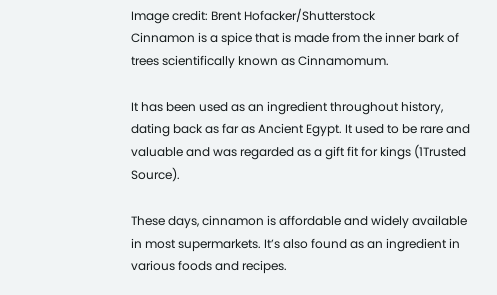Image credit: Brent Hofacker/Shutterstock
Cinnamon is a spice that is made from the inner bark of trees scientifically known as Cinnamomum.

It has been used as an ingredient throughout history, dating back as far as Ancient Egypt. It used to be rare and valuable and was regarded as a gift fit for kings (1Trusted Source).

These days, cinnamon is affordable and widely available in most supermarkets. It’s also found as an ingredient in various foods and recipes.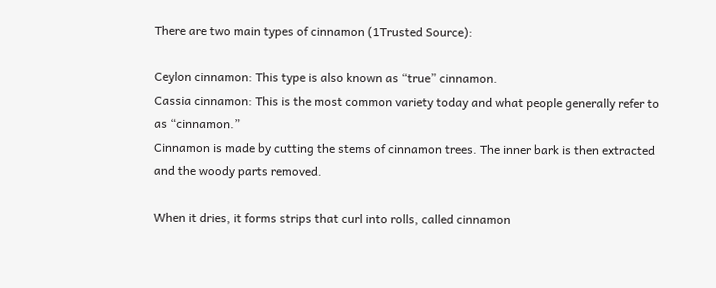There are two main types of cinnamon (1Trusted Source):

Ceylon cinnamon: This type is also known as “true” cinnamon.
Cassia cinnamon: This is the most common variety today and what people generally refer to as “cinnamon.”
Cinnamon is made by cutting the stems of cinnamon trees. The inner bark is then extracted and the woody parts removed.

When it dries, it forms strips that curl into rolls, called cinnamon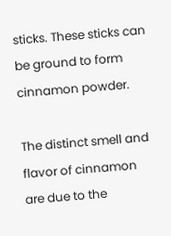sticks. These sticks can be ground to form cinnamon powder.

The distinct smell and flavor of cinnamon are due to the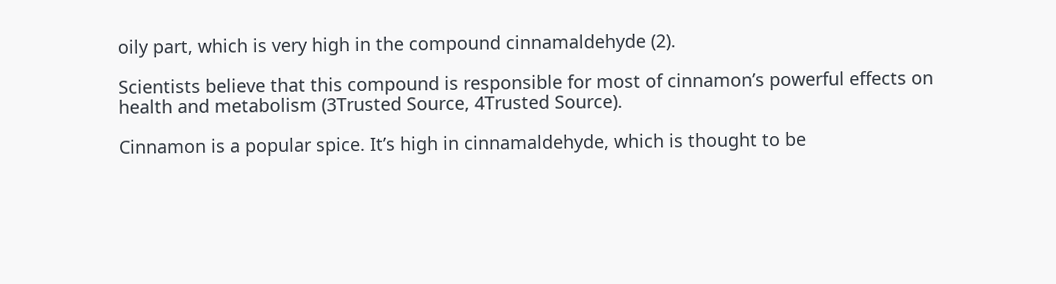oily part, which is very high in the compound cinnamaldehyde (2).

Scientists believe that this compound is responsible for most of cinnamon’s powerful effects on health and metabolism (3Trusted Source, 4Trusted Source).

Cinnamon is a popular spice. It’s high in cinnamaldehyde, which is thought to be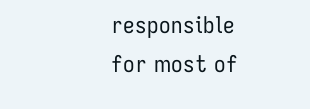responsible for most of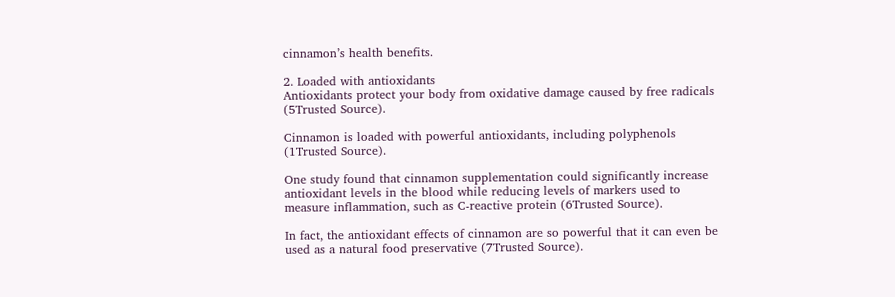cinnamon’s health benefits.

2. Loaded with antioxidants
Antioxidants protect your body from oxidative damage caused by free radicals (5Trusted Source).

Cinnamon is loaded with powerful antioxidants, including polyphenols (1Trusted Source).

One study found that cinnamon supplementation could significantly increase antioxidant levels in the blood while reducing levels of markers used to measure inflammation, such as C-reactive protein (6Trusted Source).

In fact, the antioxidant effects of cinnamon are so powerful that it can even be used as a natural food preservative (7Trusted Source).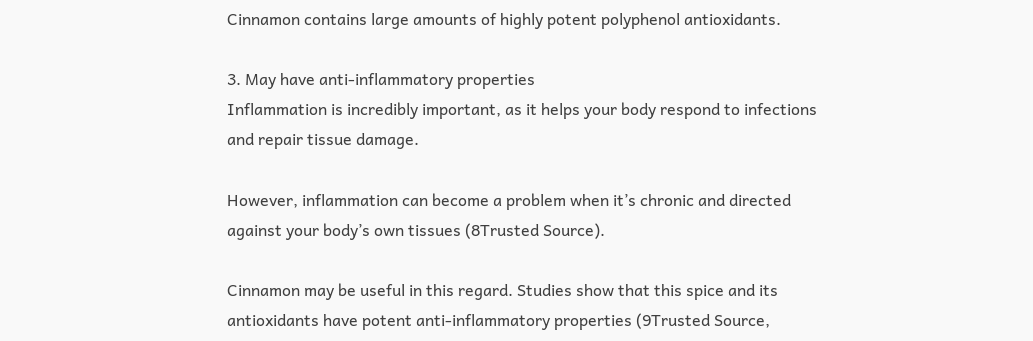Cinnamon contains large amounts of highly potent polyphenol antioxidants.

3. May have anti-inflammatory properties
Inflammation is incredibly important, as it helps your body respond to infections and repair tissue damage.

However, inflammation can become a problem when it’s chronic and directed against your body’s own tissues (8Trusted Source).

Cinnamon may be useful in this regard. Studies show that this spice and its antioxidants have potent anti-inflammatory properties (9Trusted Source,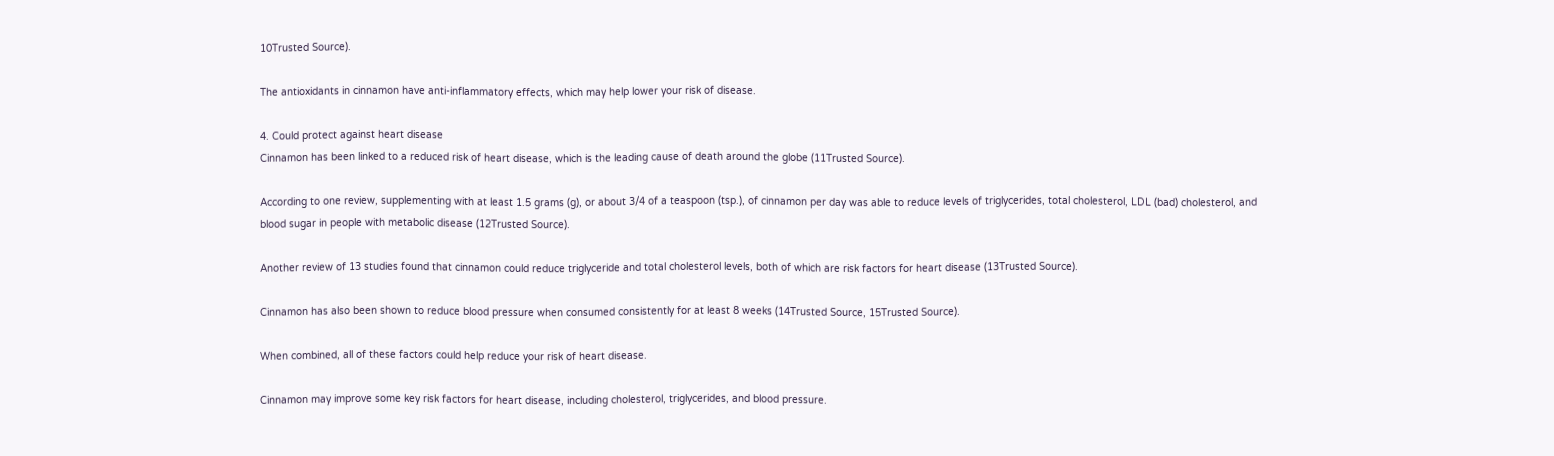10Trusted Source).

The antioxidants in cinnamon have anti-inflammatory effects, which may help lower your risk of disease.

4. Could protect against heart disease
Cinnamon has been linked to a reduced risk of heart disease, which is the leading cause of death around the globe (11Trusted Source).

According to one review, supplementing with at least 1.5 grams (g), or about 3/4 of a teaspoon (tsp.), of cinnamon per day was able to reduce levels of triglycerides, total cholesterol, LDL (bad) cholesterol, and blood sugar in people with metabolic disease (12Trusted Source).

Another review of 13 studies found that cinnamon could reduce triglyceride and total cholesterol levels, both of which are risk factors for heart disease (13Trusted Source).

Cinnamon has also been shown to reduce blood pressure when consumed consistently for at least 8 weeks (14Trusted Source, 15Trusted Source).

When combined, all of these factors could help reduce your risk of heart disease.

Cinnamon may improve some key risk factors for heart disease, including cholesterol, triglycerides, and blood pressure.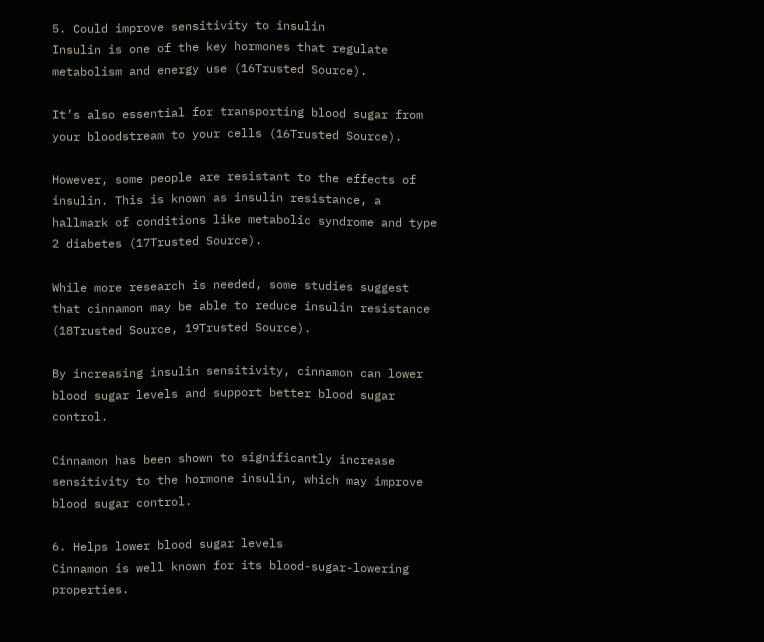5. Could improve sensitivity to insulin
Insulin is one of the key hormones that regulate metabolism and energy use (16Trusted Source).

It’s also essential for transporting blood sugar from your bloodstream to your cells (16Trusted Source).

However, some people are resistant to the effects of insulin. This is known as insulin resistance, a hallmark of conditions like metabolic syndrome and type 2 diabetes (17Trusted Source).

While more research is needed, some studies suggest that cinnamon may be able to reduce insulin resistance (18Trusted Source, 19Trusted Source).

By increasing insulin sensitivity, cinnamon can lower blood sugar levels and support better blood sugar control.

Cinnamon has been shown to significantly increase sensitivity to the hormone insulin, which may improve blood sugar control.

6. Helps lower blood sugar levels
Cinnamon is well known for its blood-sugar-lowering properties.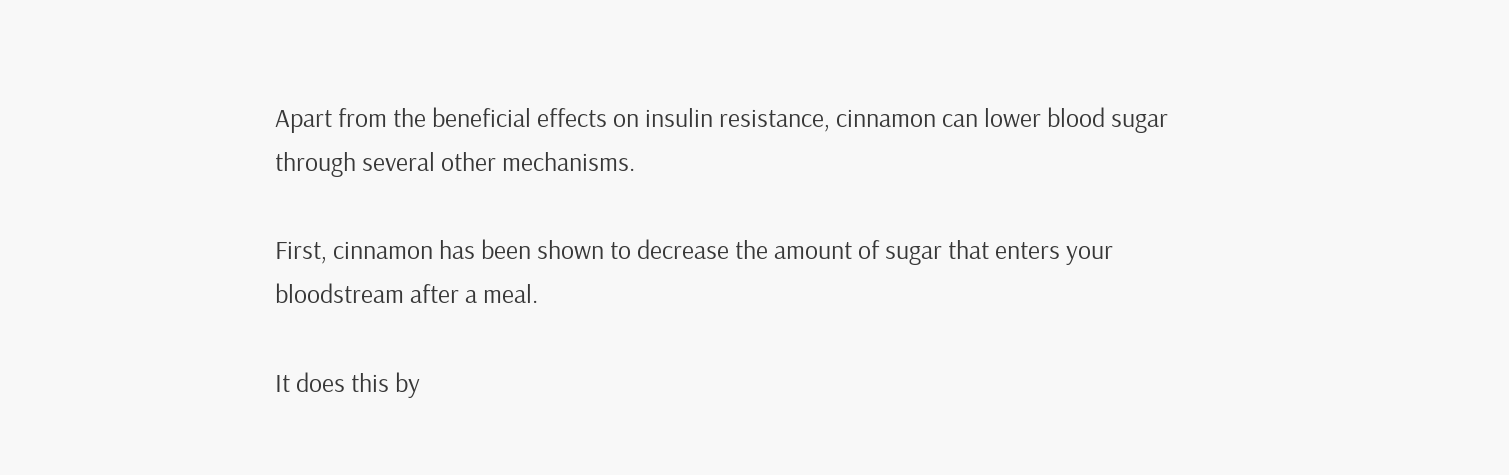Apart from the beneficial effects on insulin resistance, cinnamon can lower blood sugar through several other mechanisms.

First, cinnamon has been shown to decrease the amount of sugar that enters your bloodstream after a meal.

It does this by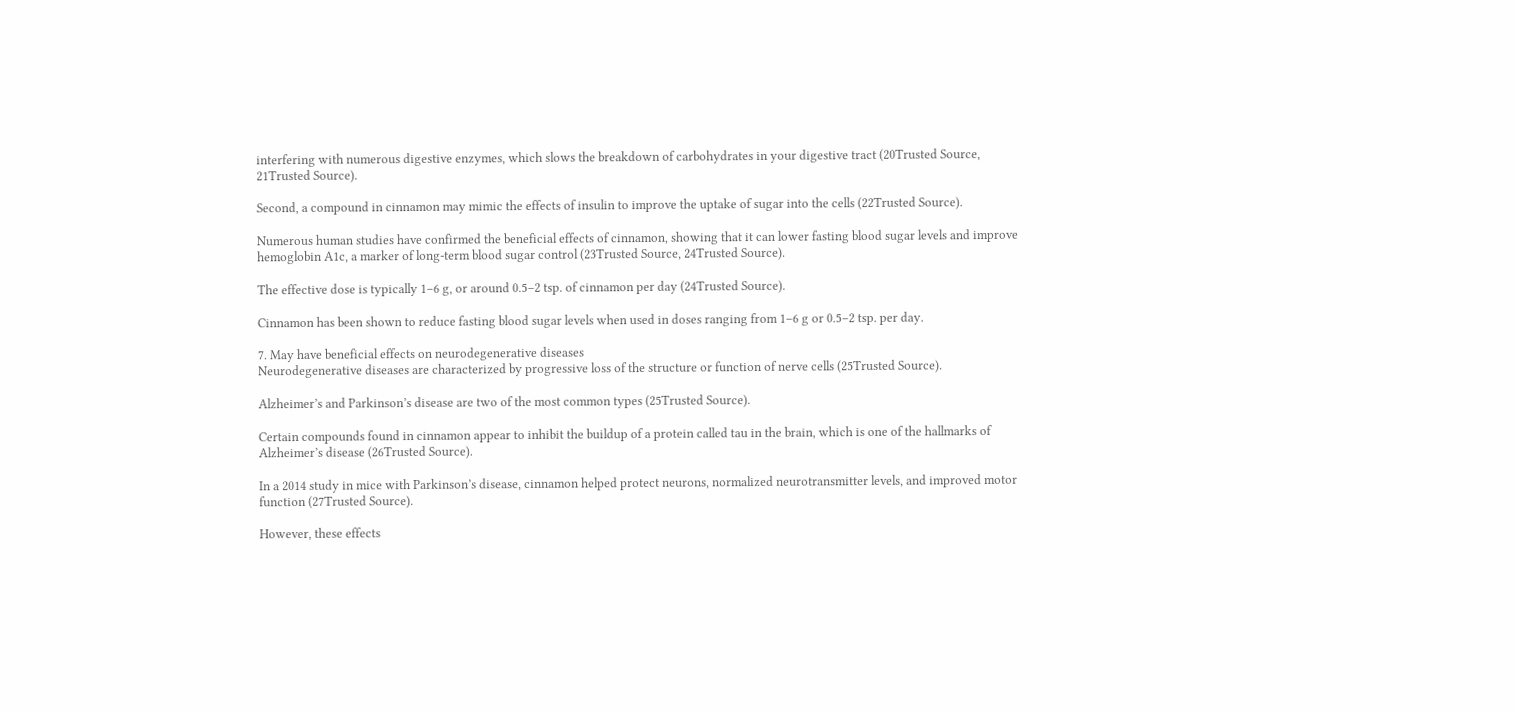interfering with numerous digestive enzymes, which slows the breakdown of carbohydrates in your digestive tract (20Trusted Source, 21Trusted Source).

Second, a compound in cinnamon may mimic the effects of insulin to improve the uptake of sugar into the cells (22Trusted Source).

Numerous human studies have confirmed the beneficial effects of cinnamon, showing that it can lower fasting blood sugar levels and improve hemoglobin A1c, a marker of long-term blood sugar control (23Trusted Source, 24Trusted Source).

The effective dose is typically 1–6 g, or around 0.5–2 tsp. of cinnamon per day (24Trusted Source).

Cinnamon has been shown to reduce fasting blood sugar levels when used in doses ranging from 1–6 g or 0.5–2 tsp. per day.

7. May have beneficial effects on neurodegenerative diseases
Neurodegenerative diseases are characterized by progressive loss of the structure or function of nerve cells (25Trusted Source).

Alzheimer’s and Parkinson’s disease are two of the most common types (25Trusted Source).

Certain compounds found in cinnamon appear to inhibit the buildup of a protein called tau in the brain, which is one of the hallmarks of Alzheimer’s disease (26Trusted Source).

In a 2014 study in mice with Parkinson’s disease, cinnamon helped protect neurons, normalized neurotransmitter levels, and improved motor function (27Trusted Source).

However, these effects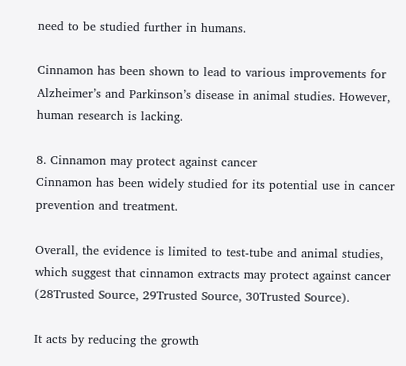need to be studied further in humans.

Cinnamon has been shown to lead to various improvements for Alzheimer’s and Parkinson’s disease in animal studies. However, human research is lacking.

8. Cinnamon may protect against cancer
Cinnamon has been widely studied for its potential use in cancer prevention and treatment.

Overall, the evidence is limited to test-tube and animal studies, which suggest that cinnamon extracts may protect against cancer (28Trusted Source, 29Trusted Source, 30Trusted Source).

It acts by reducing the growth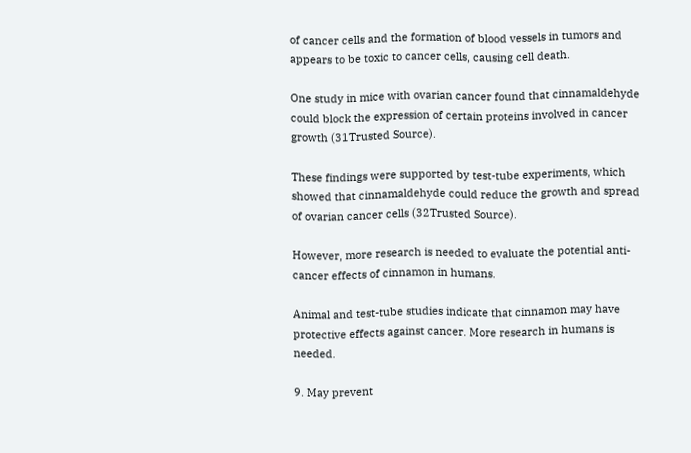of cancer cells and the formation of blood vessels in tumors and appears to be toxic to cancer cells, causing cell death.

One study in mice with ovarian cancer found that cinnamaldehyde could block the expression of certain proteins involved in cancer growth (31Trusted Source).

These findings were supported by test-tube experiments, which showed that cinnamaldehyde could reduce the growth and spread of ovarian cancer cells (32Trusted Source).

However, more research is needed to evaluate the potential anti-cancer effects of cinnamon in humans.

Animal and test-tube studies indicate that cinnamon may have protective effects against cancer. More research in humans is needed.

9. May prevent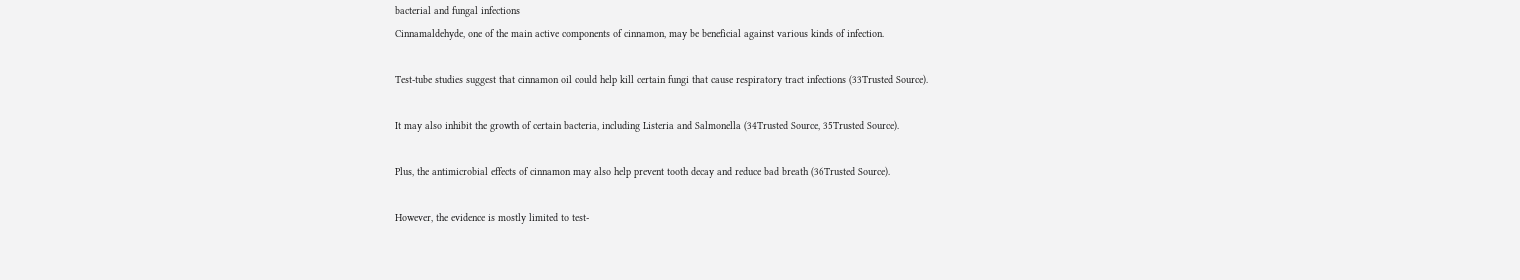bacterial and fungal infections
Cinnamaldehyde, one of the main active components of cinnamon, may be beneficial against various kinds of infection.

Test-tube studies suggest that cinnamon oil could help kill certain fungi that cause respiratory tract infections (33Trusted Source).

It may also inhibit the growth of certain bacteria, including Listeria and Salmonella (34Trusted Source, 35Trusted Source).

Plus, the antimicrobial effects of cinnamon may also help prevent tooth decay and reduce bad breath (36Trusted Source).

However, the evidence is mostly limited to test-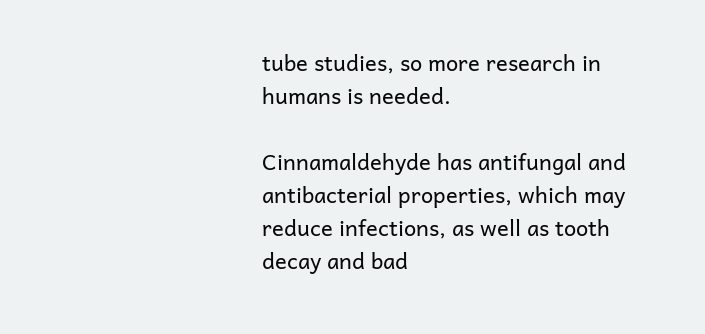tube studies, so more research in humans is needed.

Cinnamaldehyde has antifungal and antibacterial properties, which may reduce infections, as well as tooth decay and bad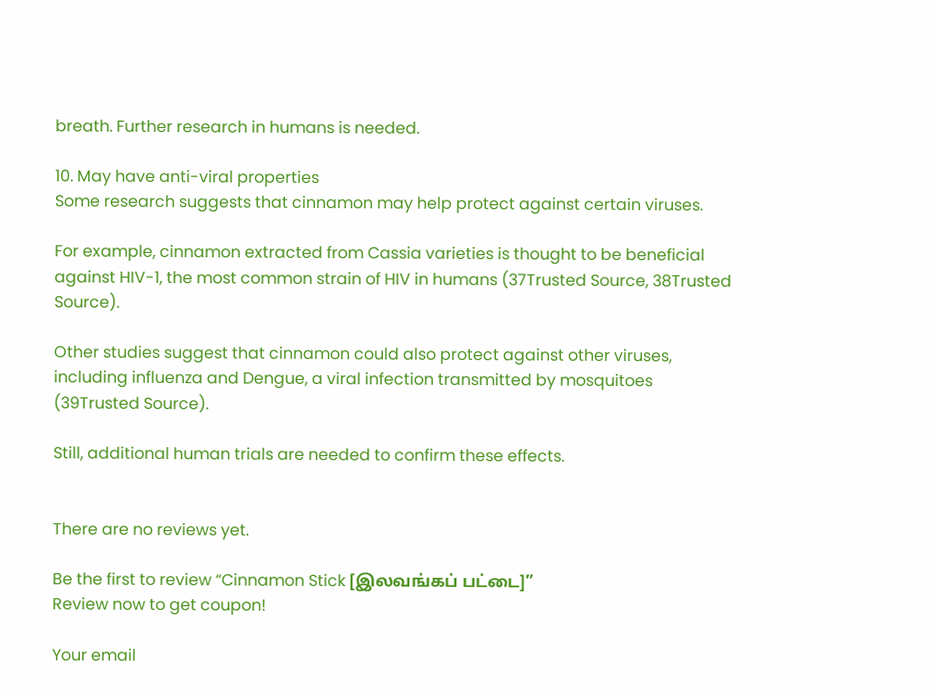breath. Further research in humans is needed.

10. May have anti-viral properties
Some research suggests that cinnamon may help protect against certain viruses.

For example, cinnamon extracted from Cassia varieties is thought to be beneficial against HIV-1, the most common strain of HIV in humans (37Trusted Source, 38Trusted Source).

Other studies suggest that cinnamon could also protect against other viruses, including influenza and Dengue, a viral infection transmitted by mosquitoes (39Trusted Source).

Still, additional human trials are needed to confirm these effects.


There are no reviews yet.

Be the first to review “Cinnamon Stick [இலவங்கப் பட்டை]”
Review now to get coupon!

Your email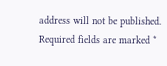address will not be published. Required fields are marked *